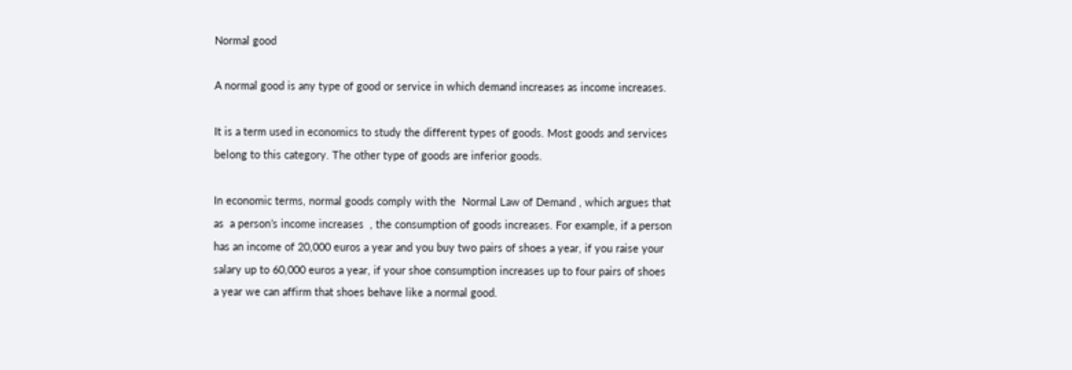Normal good

A normal good is any type of good or service in which demand increases as income increases.

It is a term used in economics to study the different types of goods. Most goods and services belong to this category. The other type of goods are inferior goods.

In economic terms, normal goods comply with the  Normal Law of Demand , which argues that as  a person’s income increases  , the consumption of goods increases. For example, if a person has an income of 20,000 euros a year and you buy two pairs of shoes a year, if you raise your salary up to 60,000 euros a year, if your shoe consumption increases up to four pairs of shoes a year we can affirm that shoes behave like a normal good.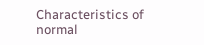Characteristics of normal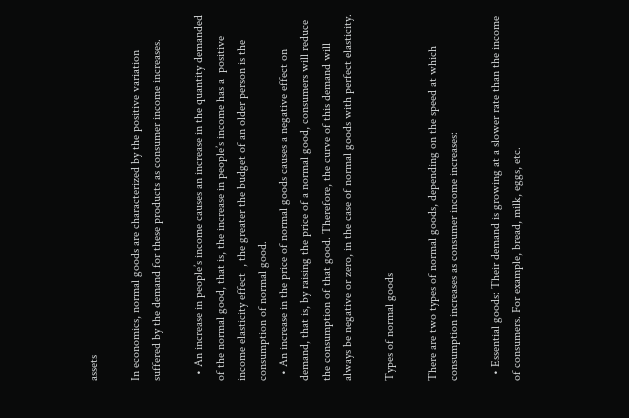assets

In economics, normal goods are characterized by the positive variation suffered by the demand for these products as consumer income increases.

  • An increase in people’s income causes an increase in the quantity demanded of the normal good, that is, the increase in people’s income has a  positive income elasticity effect  , the greater the budget of an older person is the consumption of normal good.
  • An increase in the price of normal goods causes a negative effect on demand, that is, by raising the price of a normal good, consumers will reduce the consumption of that good. Therefore, the curve of this demand will always be negative or zero, in the case of normal goods with perfect elasticity.

Types of normal goods

There are two types of normal goods, depending on the speed at which consumption increases as consumer income increases:

  • Essential goods: Their demand is growing at a slower rate than the income of consumers. For example, bread, milk, eggs, etc.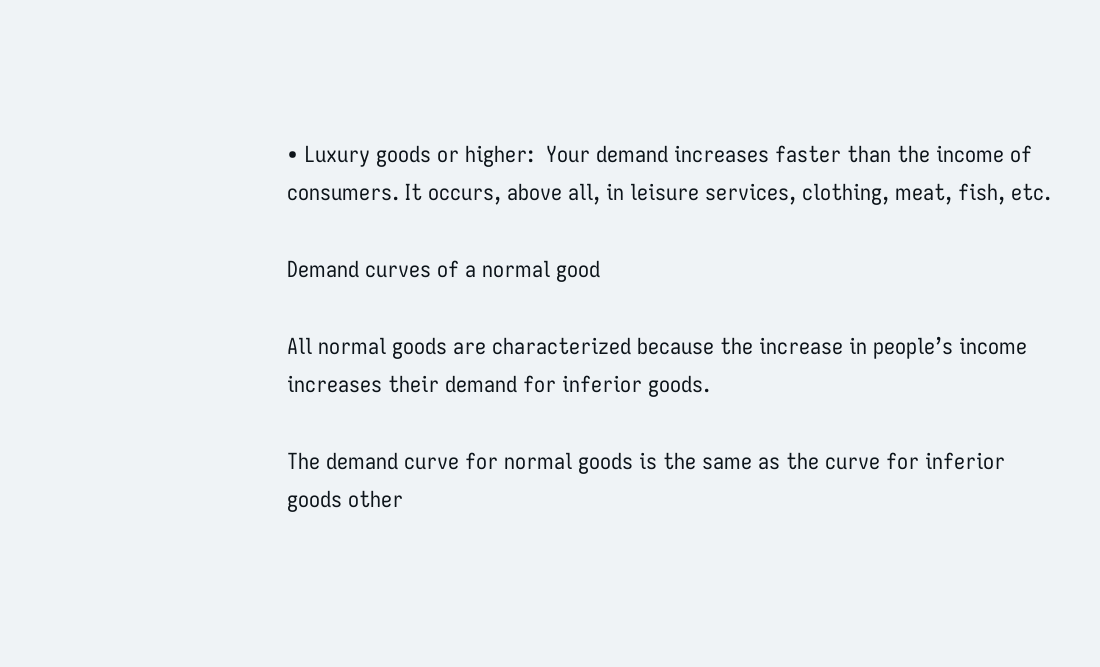• Luxury goods or higher:  Your demand increases faster than the income of consumers. It occurs, above all, in leisure services, clothing, meat, fish, etc.

Demand curves of a normal good

All normal goods are characterized because the increase in people’s income increases their demand for inferior goods.

The demand curve for normal goods is the same as the curve for inferior goods other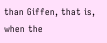than Giffen, that is, when the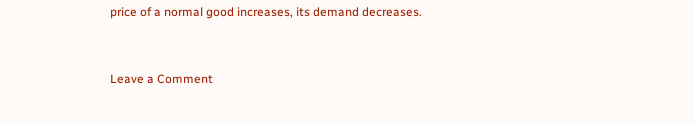price of a normal good increases, its demand decreases.


Leave a Comment